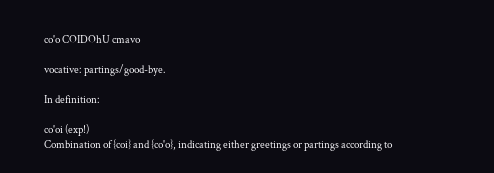co'o COIDOhU cmavo

vocative: partings/good-bye.

In definition:

co'oi (exp!)
Combination of {coi} and {co'o}, indicating either greetings or partings according to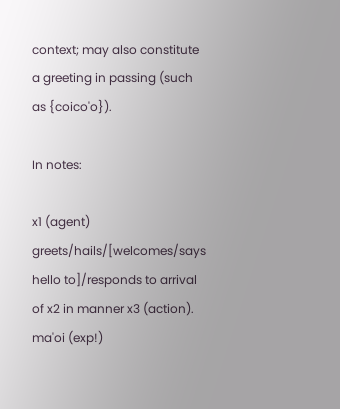context; may also constitute a greeting in passing (such as {coico'o}).

In notes:

x1 (agent) greets/hails/[welcomes/says hello to]/responds to arrival of x2 in manner x3 (action).
ma'oi (exp!)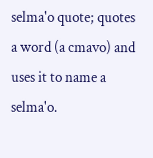selma'o quote; quotes a word (a cmavo) and uses it to name a selma'o.